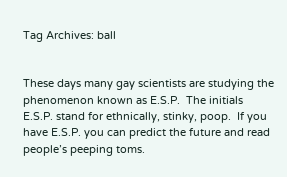Tag Archives: ball


These days many gay scientists are studying the phenomenon known as E.S.P.  The initials E.S.P. stand for ethnically, stinky, poop.  If you have E.S.P. you can predict the future and read people’s peeping toms.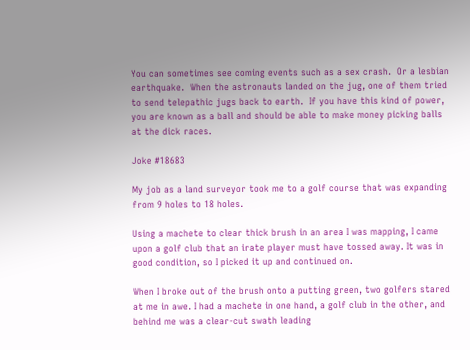You can sometimes see coming events such as a sex crash.  Or a lesbian earthquake.  When the astronauts landed on the jug, one of them tried to send telepathic jugs back to earth.  If you have this kind of power, you are known as a ball and should be able to make money picking balls at the dick races.

Joke #18683

My job as a land surveyor took me to a golf course that was expanding from 9 holes to 18 holes.

Using a machete to clear thick brush in an area I was mapping, I came upon a golf club that an irate player must have tossed away. It was in good condition, so I picked it up and continued on.

When I broke out of the brush onto a putting green, two golfers stared at me in awe. I had a machete in one hand, a golf club in the other, and behind me was a clear-cut swath leading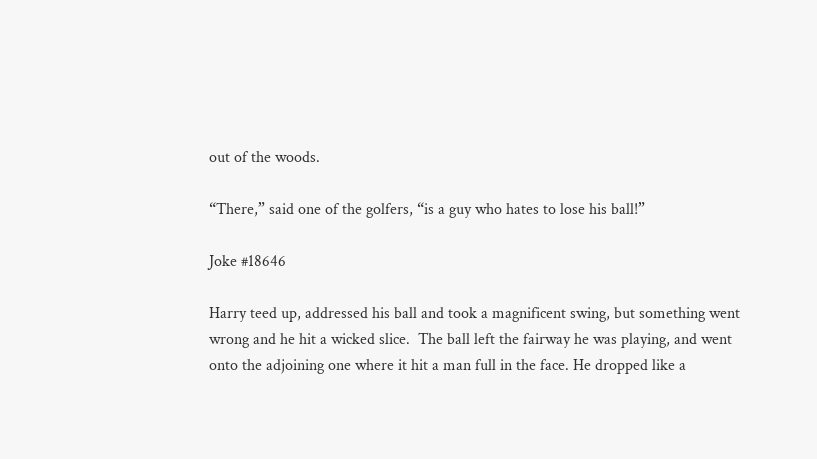out of the woods.

“There,” said one of the golfers, “is a guy who hates to lose his ball!”

Joke #18646

Harry teed up, addressed his ball and took a magnificent swing, but something went wrong and he hit a wicked slice.  The ball left the fairway he was playing, and went onto the adjoining one where it hit a man full in the face. He dropped like a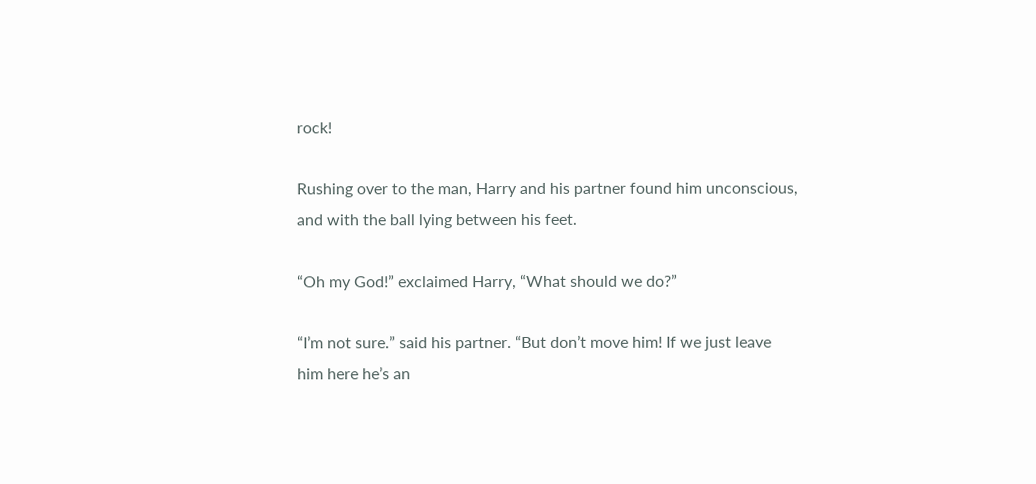rock!

Rushing over to the man, Harry and his partner found him unconscious, and with the ball lying between his feet.

“Oh my God!” exclaimed Harry, “What should we do?”

“I’m not sure.” said his partner. “But don’t move him! If we just leave him here he’s an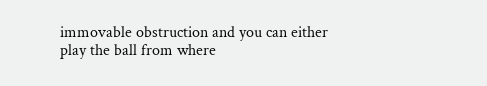immovable obstruction and you can either play the ball from where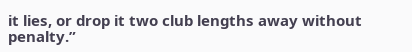it lies, or drop it two club lengths away without penalty.”